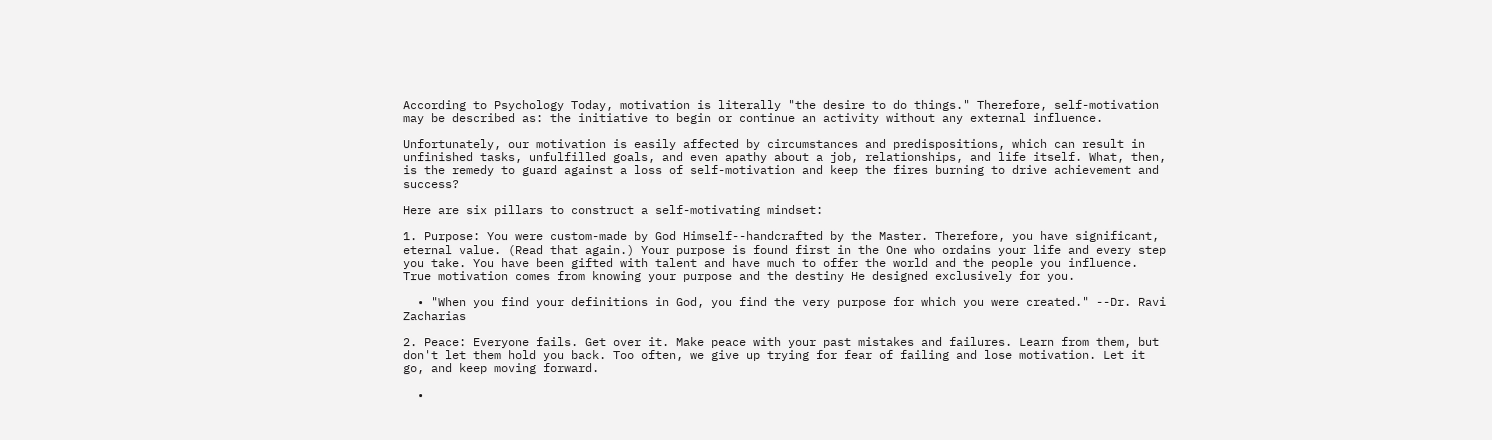According to Psychology Today, motivation is literally "the desire to do things." Therefore, self-motivation may be described as: the initiative to begin or continue an activity without any external influence.

Unfortunately, our motivation is easily affected by circumstances and predispositions, which can result in unfinished tasks, unfulfilled goals, and even apathy about a job, relationships, and life itself. What, then, is the remedy to guard against a loss of self-motivation and keep the fires burning to drive achievement and success?

Here are six pillars to construct a self-motivating mindset:

1. Purpose: You were custom-made by God Himself--handcrafted by the Master. Therefore, you have significant, eternal value. (Read that again.) Your purpose is found first in the One who ordains your life and every step you take. You have been gifted with talent and have much to offer the world and the people you influence. True motivation comes from knowing your purpose and the destiny He designed exclusively for you.

  • "When you find your definitions in God, you find the very purpose for which you were created." --Dr. Ravi Zacharias

2. Peace: Everyone fails. Get over it. Make peace with your past mistakes and failures. Learn from them, but don't let them hold you back. Too often, we give up trying for fear of failing and lose motivation. Let it go, and keep moving forward.

  •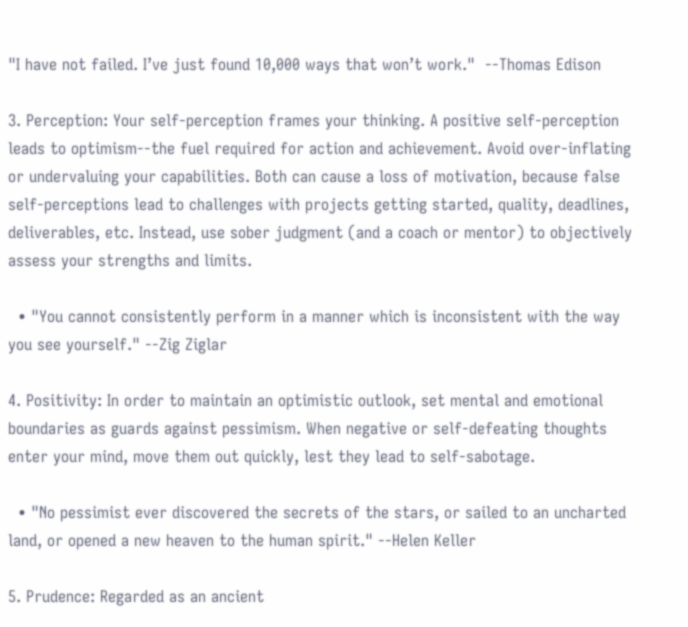"I have not failed. I’ve just found 10,000 ways that won’t work."  --Thomas Edison

3. Perception: Your self-perception frames your thinking. A positive self-perception leads to optimism--the fuel required for action and achievement. Avoid over-inflating or undervaluing your capabilities. Both can cause a loss of motivation, because false self-perceptions lead to challenges with projects getting started, quality, deadlines, deliverables, etc. Instead, use sober judgment (and a coach or mentor) to objectively assess your strengths and limits.

  • "You cannot consistently perform in a manner which is inconsistent with the way you see yourself." --Zig Ziglar

4. Positivity: In order to maintain an optimistic outlook, set mental and emotional boundaries as guards against pessimism. When negative or self-defeating thoughts enter your mind, move them out quickly, lest they lead to self-sabotage.

  • "No pessimist ever discovered the secrets of the stars, or sailed to an uncharted land, or opened a new heaven to the human spirit." --Helen Keller

5. Prudence: Regarded as an ancient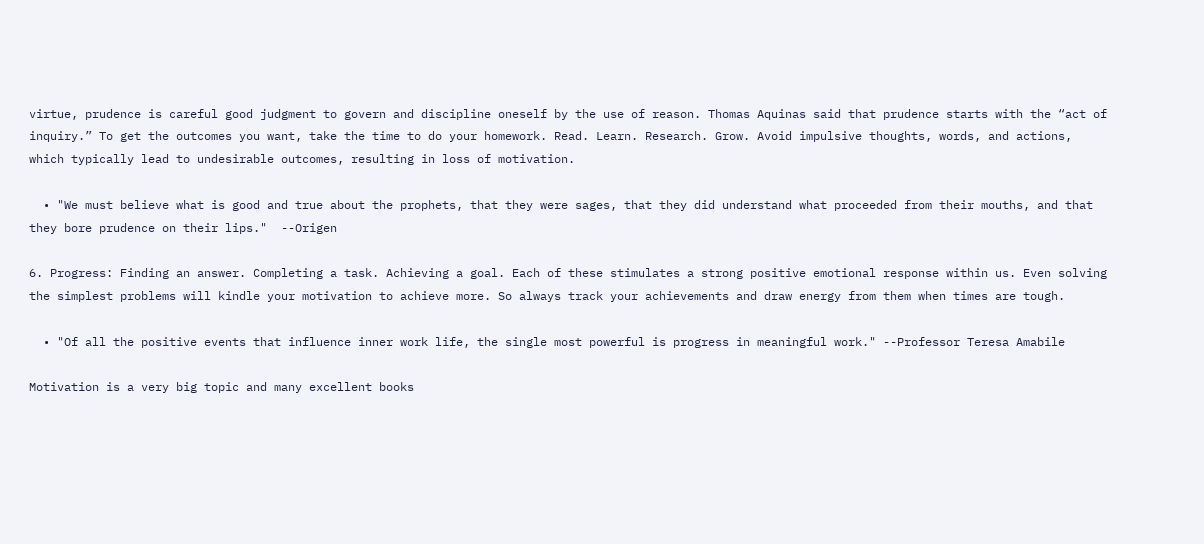virtue, prudence is careful good judgment to govern and discipline oneself by the use of reason. Thomas Aquinas said that prudence starts with the “act of inquiry.” To get the outcomes you want, take the time to do your homework. Read. Learn. Research. Grow. Avoid impulsive thoughts, words, and actions, which typically lead to undesirable outcomes, resulting in loss of motivation.

  • "We must believe what is good and true about the prophets, that they were sages, that they did understand what proceeded from their mouths, and that they bore prudence on their lips."  --Origen

6. Progress: Finding an answer. Completing a task. Achieving a goal. Each of these stimulates a strong positive emotional response within us. Even solving the simplest problems will kindle your motivation to achieve more. So always track your achievements and draw energy from them when times are tough.

  • "Of all the positive events that influence inner work life, the single most powerful is progress in meaningful work." --Professor Teresa Amabile

Motivation is a very big topic and many excellent books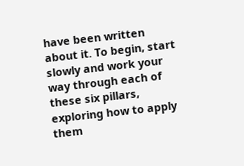have been written about it. To begin, start slowly and work your way through each of these six pillars, exploring how to apply them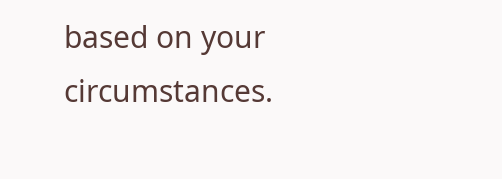based on your circumstances.